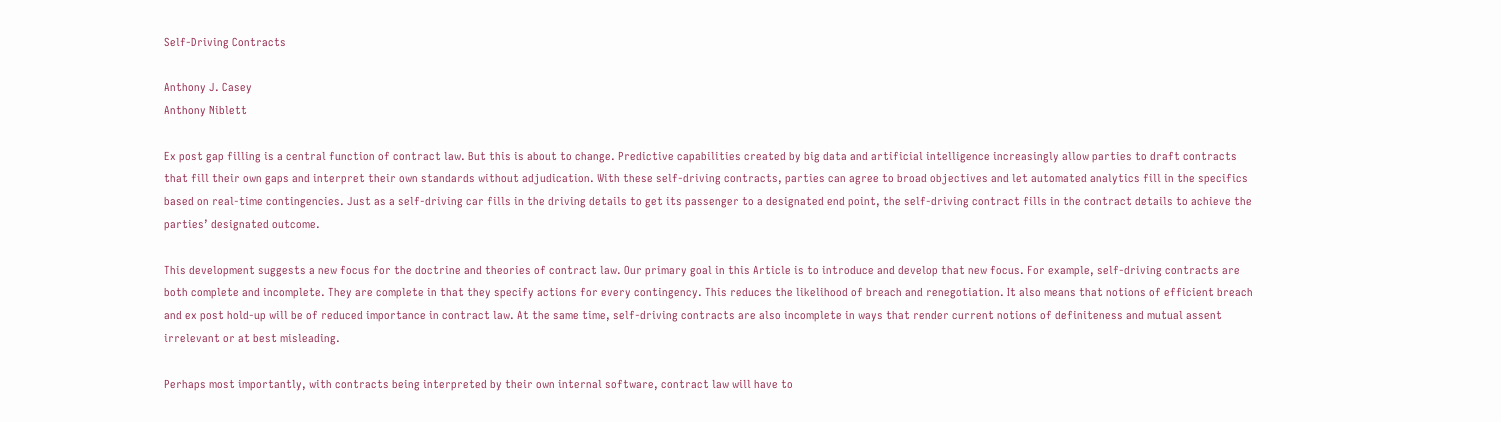Self-Driving Contracts

Anthony J. Casey
Anthony Niblett

Ex post gap filling is a central function of contract law. But this is about to change. Predictive capabilities created by big data and artificial intelligence increasingly allow parties to draft contracts that fill their own gaps and interpret their own standards without adjudication. With these self-driving contracts, parties can agree to broad objectives and let automated analytics fill in the specifics based on real-time contingencies. Just as a self-driving car fills in the driving details to get its passenger to a designated end point, the self-driving contract fills in the contract details to achieve the parties’ designated outcome.

This development suggests a new focus for the doctrine and theories of contract law. Our primary goal in this Article is to introduce and develop that new focus. For example, self-driving contracts are both complete and incomplete. They are complete in that they specify actions for every contingency. This reduces the likelihood of breach and renegotiation. It also means that notions of efficient breach and ex post hold-up will be of reduced importance in contract law. At the same time, self-driving contracts are also incomplete in ways that render current notions of definiteness and mutual assent irrelevant or at best misleading.

Perhaps most importantly, with contracts being interpreted by their own internal software, contract law will have to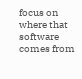focus on where that software comes from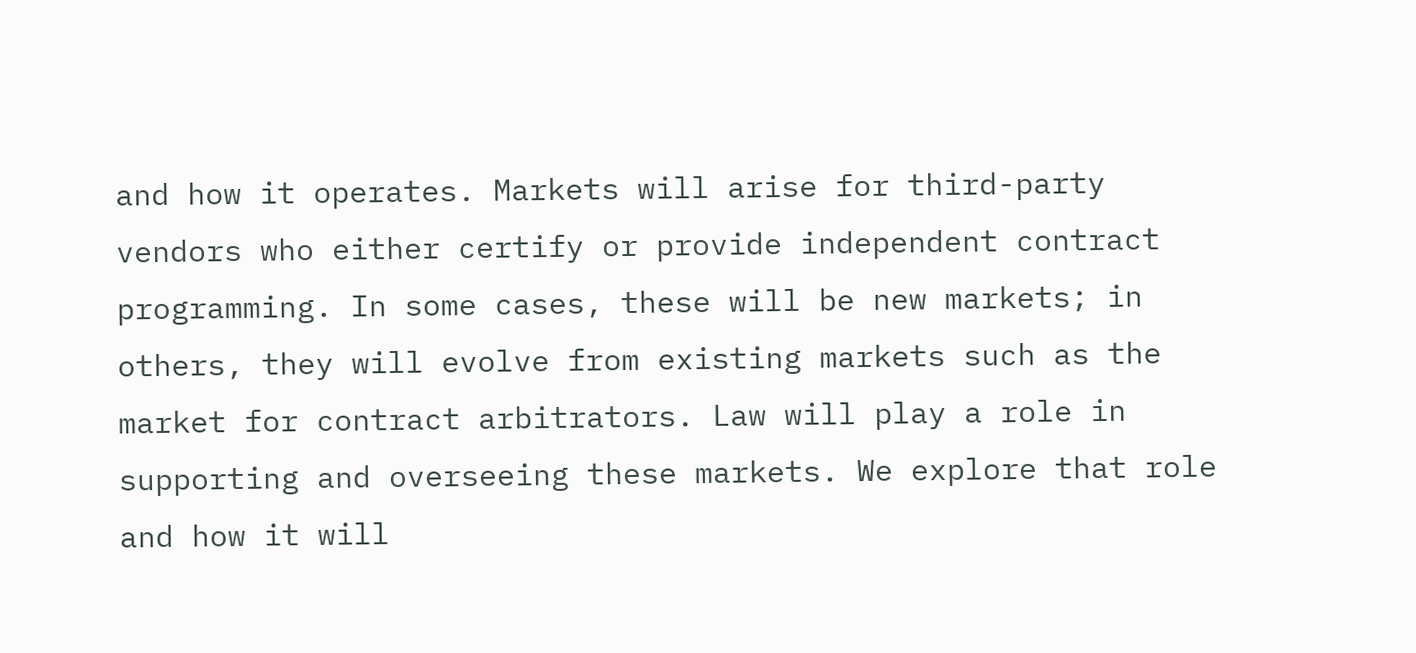and how it operates. Markets will arise for third-party vendors who either certify or provide independent contract programming. In some cases, these will be new markets; in others, they will evolve from existing markets such as the market for contract arbitrators. Law will play a role in supporting and overseeing these markets. We explore that role and how it will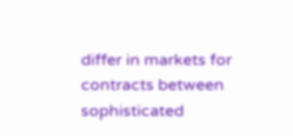differ in markets for contracts between sophisticated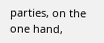parties, on the one hand,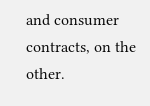and consumer contracts, on the other.